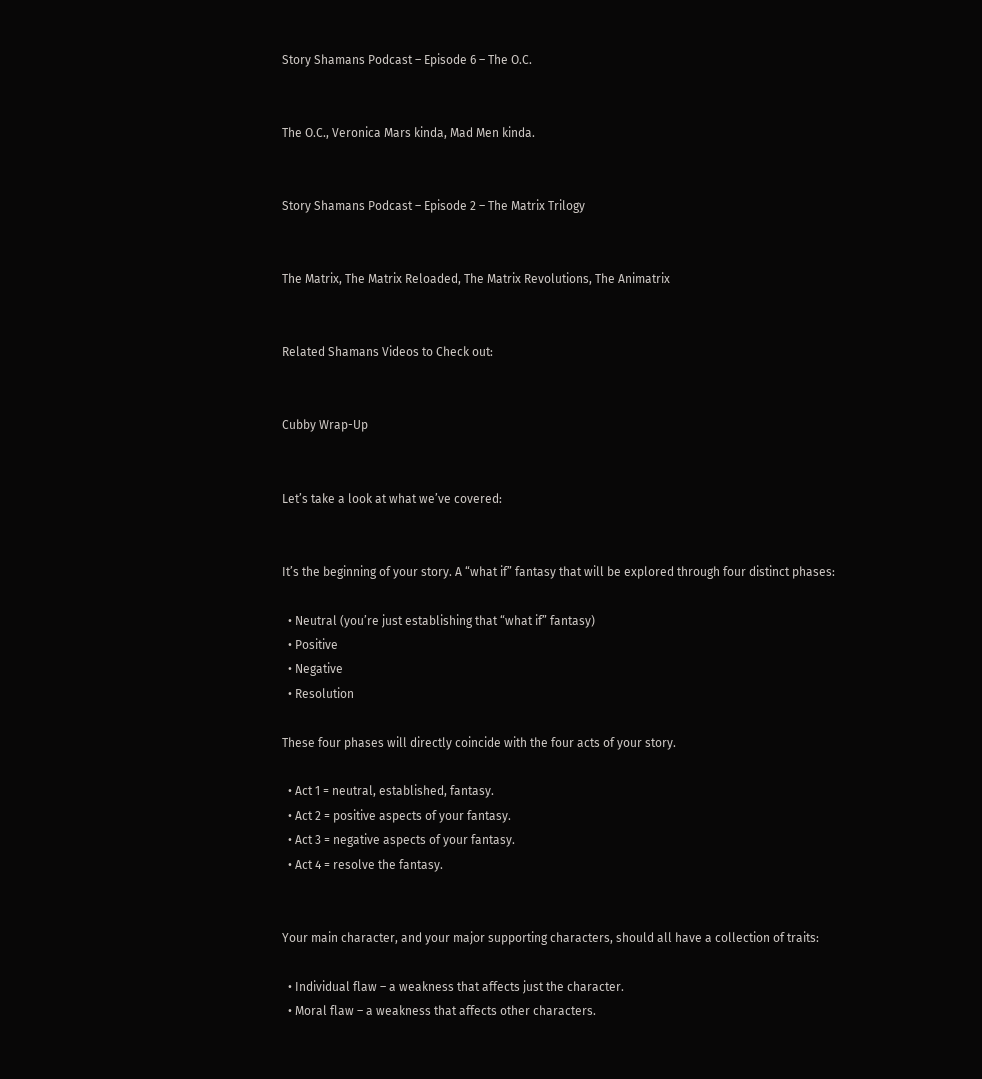Story Shamans Podcast – Episode 6 – The O.C.


The O.C., Veronica Mars kinda, Mad Men kinda.


Story Shamans Podcast – Episode 2 – The Matrix Trilogy


The Matrix, The Matrix Reloaded, The Matrix Revolutions, The Animatrix


Related Shamans Videos to Check out:


Cubby Wrap-Up


Let’s take a look at what we’ve covered:


It’s the beginning of your story. A “what if” fantasy that will be explored through four distinct phases:

  • Neutral (you’re just establishing that “what if” fantasy)
  • Positive
  • Negative
  • Resolution

These four phases will directly coincide with the four acts of your story.

  • Act 1 = neutral, established, fantasy.
  • Act 2 = positive aspects of your fantasy.
  • Act 3 = negative aspects of your fantasy.
  • Act 4 = resolve the fantasy.


Your main character, and your major supporting characters, should all have a collection of traits:

  • Individual flaw – a weakness that affects just the character.
  • Moral flaw – a weakness that affects other characters.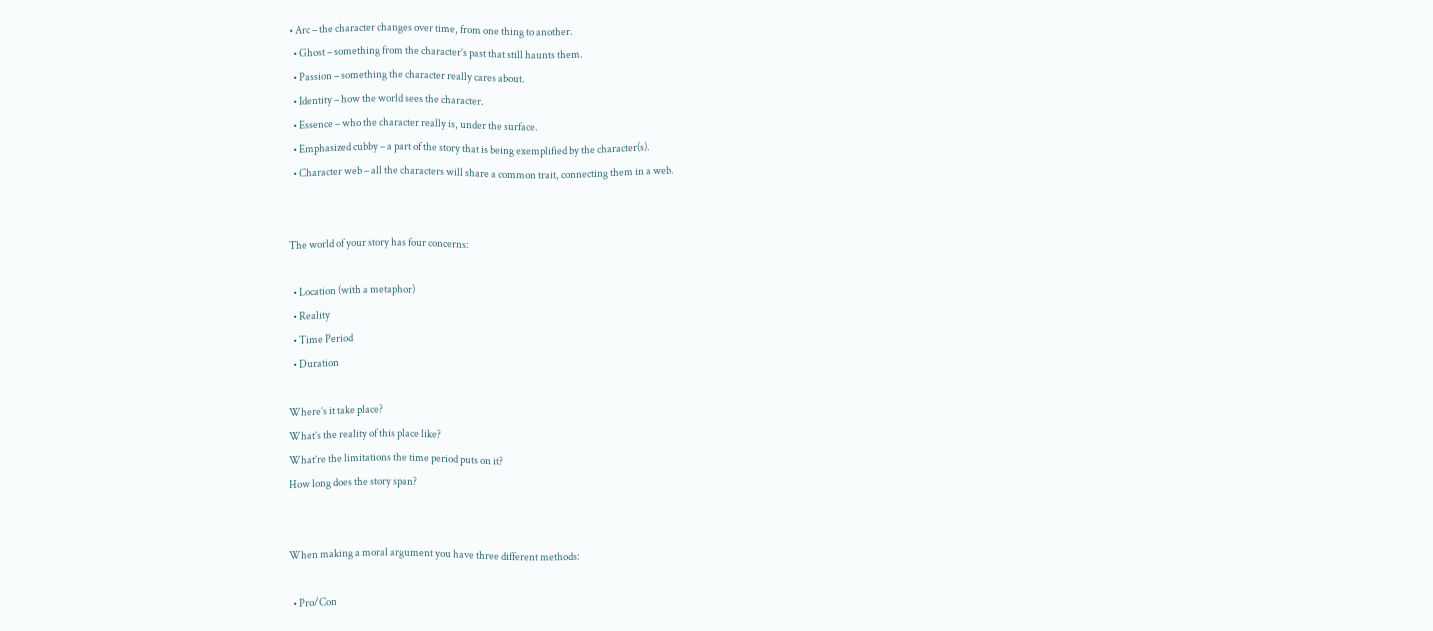• Arc – the character changes over time, from one thing to another.
  • Ghost – something from the character’s past that still haunts them.
  • Passion – something the character really cares about.
  • Identity – how the world sees the character.
  • Essence – who the character really is, under the surface.
  • Emphasized cubby – a part of the story that is being exemplified by the character(s).
  • Character web – all the characters will share a common trait, connecting them in a web.


The world of your story has four concerns:

  • Location (with a metaphor)
  • Reality
  • Time Period
  • Duration

Where’s it take place?
What’s the reality of this place like?
What’re the limitations the time period puts on it?
How long does the story span?


When making a moral argument you have three different methods:

  • Pro/Con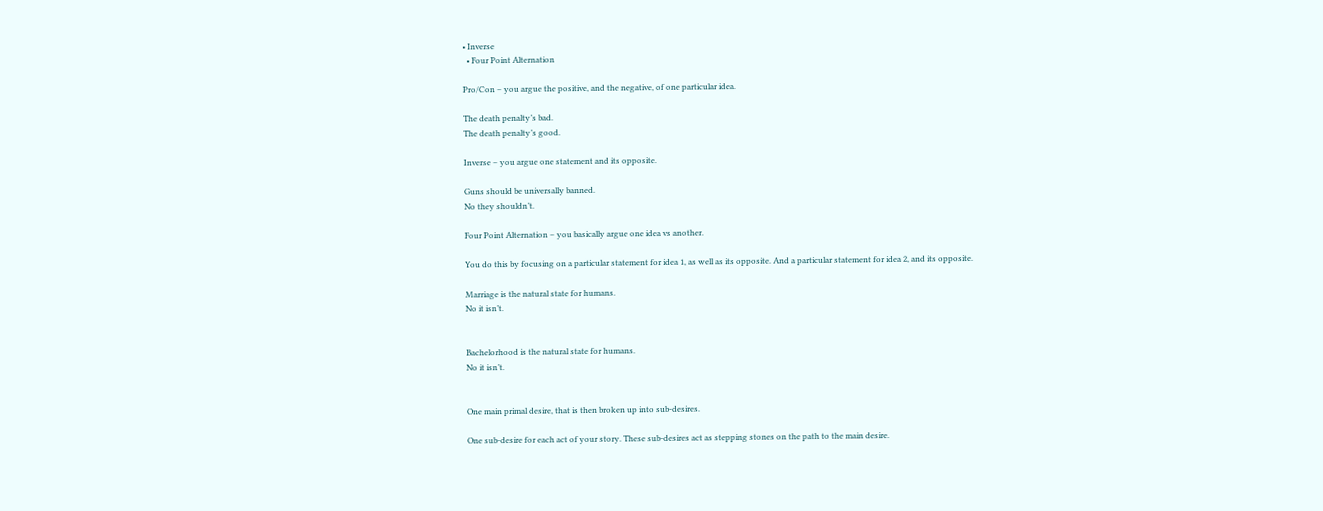• Inverse
  • Four Point Alternation

Pro/Con – you argue the positive, and the negative, of one particular idea.

The death penalty’s bad.
The death penalty’s good.

Inverse – you argue one statement and its opposite.

Guns should be universally banned.
No they shouldn’t.

Four Point Alternation – you basically argue one idea vs another.

You do this by focusing on a particular statement for idea 1, as well as its opposite. And a particular statement for idea 2, and its opposite.

Marriage is the natural state for humans.
No it isn’t.


Bachelorhood is the natural state for humans.
No it isn’t.


One main primal desire, that is then broken up into sub-desires.

One sub-desire for each act of your story. These sub-desires act as stepping stones on the path to the main desire.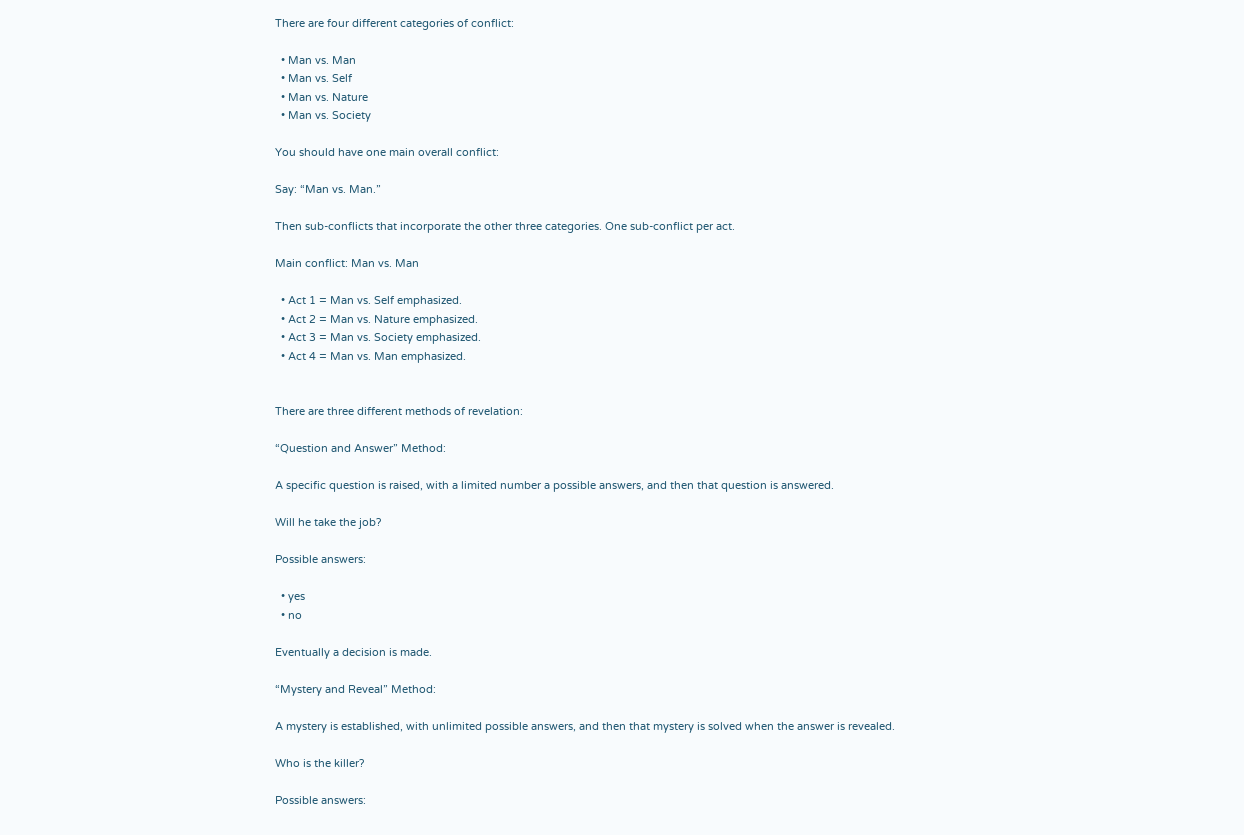There are four different categories of conflict:

  • Man vs. Man
  • Man vs. Self
  • Man vs. Nature
  • Man vs. Society

You should have one main overall conflict:

Say: “Man vs. Man.”

Then sub-conflicts that incorporate the other three categories. One sub-conflict per act.

Main conflict: Man vs. Man

  • Act 1 = Man vs. Self emphasized.
  • Act 2 = Man vs. Nature emphasized.
  • Act 3 = Man vs. Society emphasized.
  • Act 4 = Man vs. Man emphasized.


There are three different methods of revelation:

“Question and Answer” Method:

A specific question is raised, with a limited number a possible answers, and then that question is answered.

Will he take the job?

Possible answers:

  • yes
  • no

Eventually a decision is made.

“Mystery and Reveal” Method:

A mystery is established, with unlimited possible answers, and then that mystery is solved when the answer is revealed.

Who is the killer?

Possible answers: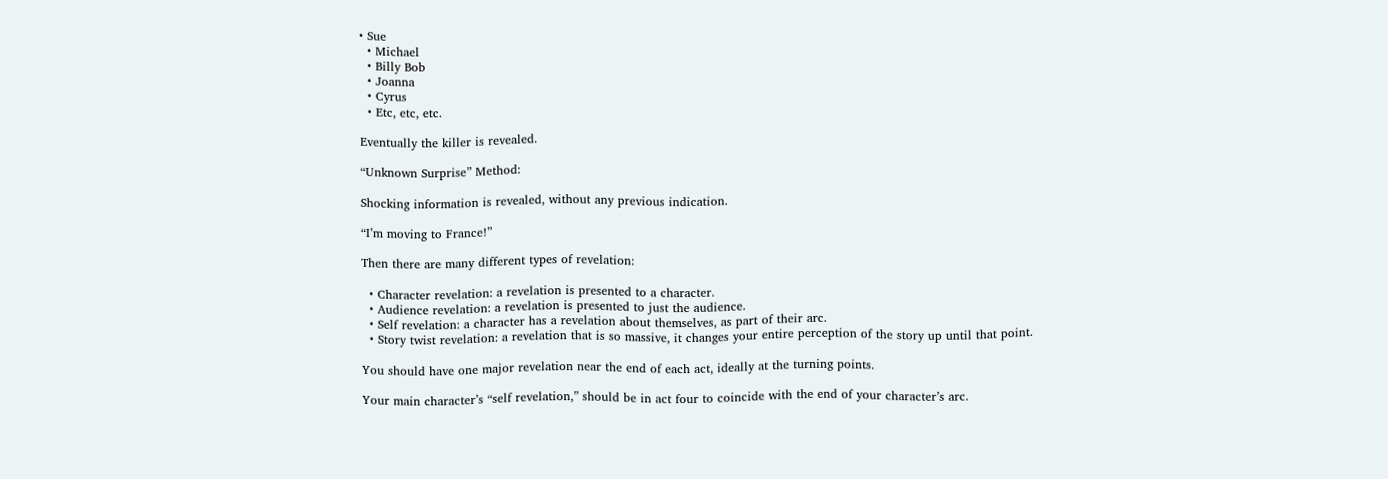• Sue
  • Michael
  • Billy Bob
  • Joanna
  • Cyrus
  • Etc, etc, etc.

Eventually the killer is revealed.

“Unknown Surprise” Method:

Shocking information is revealed, without any previous indication.

“I’m moving to France!”

Then there are many different types of revelation:

  • Character revelation: a revelation is presented to a character.
  • Audience revelation: a revelation is presented to just the audience.
  • Self revelation: a character has a revelation about themselves, as part of their arc.
  • Story twist revelation: a revelation that is so massive, it changes your entire perception of the story up until that point.

You should have one major revelation near the end of each act, ideally at the turning points.

Your main character’s “self revelation,” should be in act four to coincide with the end of your character’s arc.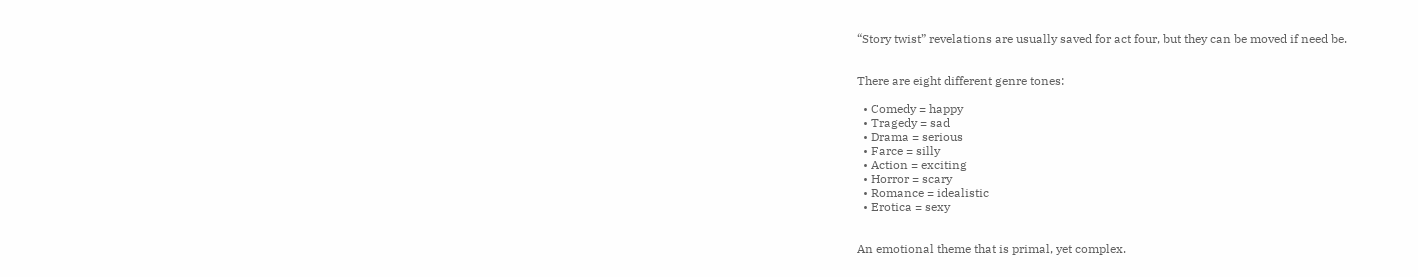“Story twist” revelations are usually saved for act four, but they can be moved if need be.


There are eight different genre tones:

  • Comedy = happy
  • Tragedy = sad
  • Drama = serious
  • Farce = silly
  • Action = exciting
  • Horror = scary
  • Romance = idealistic
  • Erotica = sexy


An emotional theme that is primal, yet complex.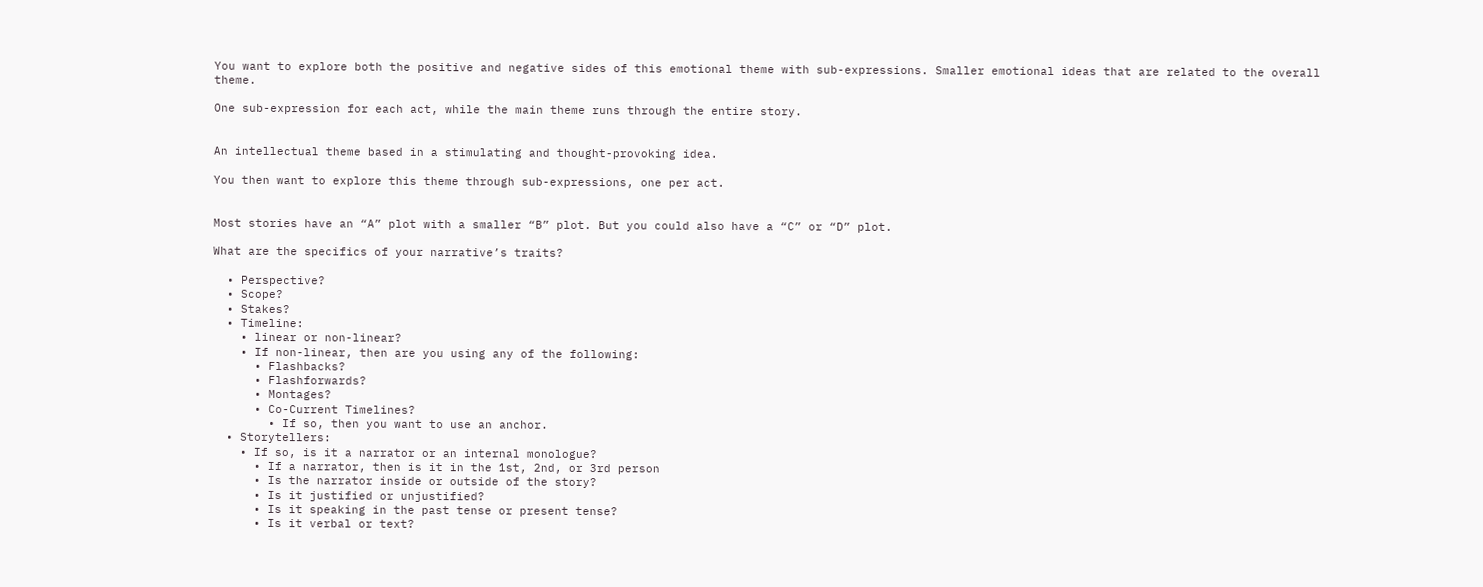You want to explore both the positive and negative sides of this emotional theme with sub-expressions. Smaller emotional ideas that are related to the overall theme.

One sub-expression for each act, while the main theme runs through the entire story.


An intellectual theme based in a stimulating and thought-provoking idea.

You then want to explore this theme through sub-expressions, one per act.


Most stories have an “A” plot with a smaller “B” plot. But you could also have a “C” or “D” plot.

What are the specifics of your narrative’s traits?

  • Perspective?
  • Scope?
  • Stakes?
  • Timeline:
    • linear or non-linear?
    • If non-linear, then are you using any of the following:
      • Flashbacks?
      • Flashforwards?
      • Montages?
      • Co-Current Timelines?
        • If so, then you want to use an anchor.
  • Storytellers:
    • If so, is it a narrator or an internal monologue?
      • If a narrator, then is it in the 1st, 2nd, or 3rd person
      • Is the narrator inside or outside of the story?
      • Is it justified or unjustified?
      • Is it speaking in the past tense or present tense?
      • Is it verbal or text?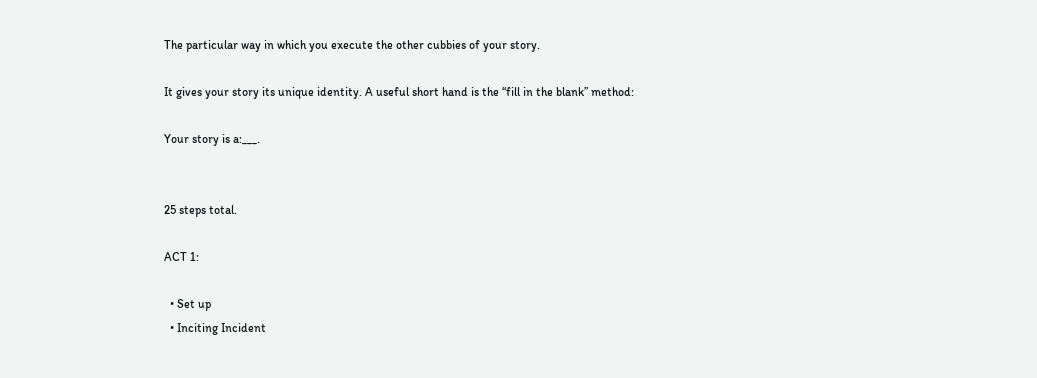The particular way in which you execute the other cubbies of your story.

It gives your story its unique identity. A useful short hand is the “fill in the blank” method:

Your story is a:___.


25 steps total.

ACT 1:

  • Set up
  • Inciting Incident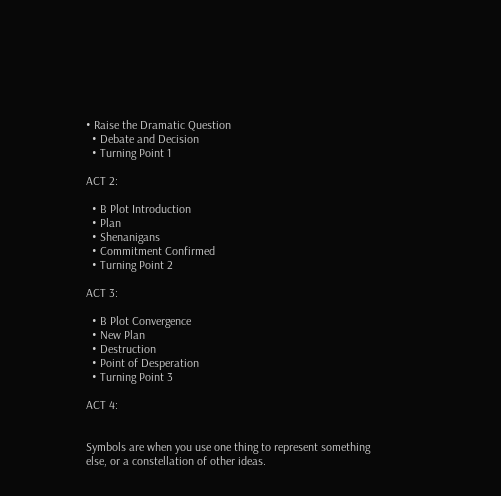• Raise the Dramatic Question
  • Debate and Decision
  • Turning Point 1

ACT 2:

  • B Plot Introduction
  • Plan
  • Shenanigans
  • Commitment Confirmed
  • Turning Point 2

ACT 3:

  • B Plot Convergence
  • New Plan
  • Destruction
  • Point of Desperation
  • Turning Point 3

ACT 4:


Symbols are when you use one thing to represent something else, or a constellation of other ideas.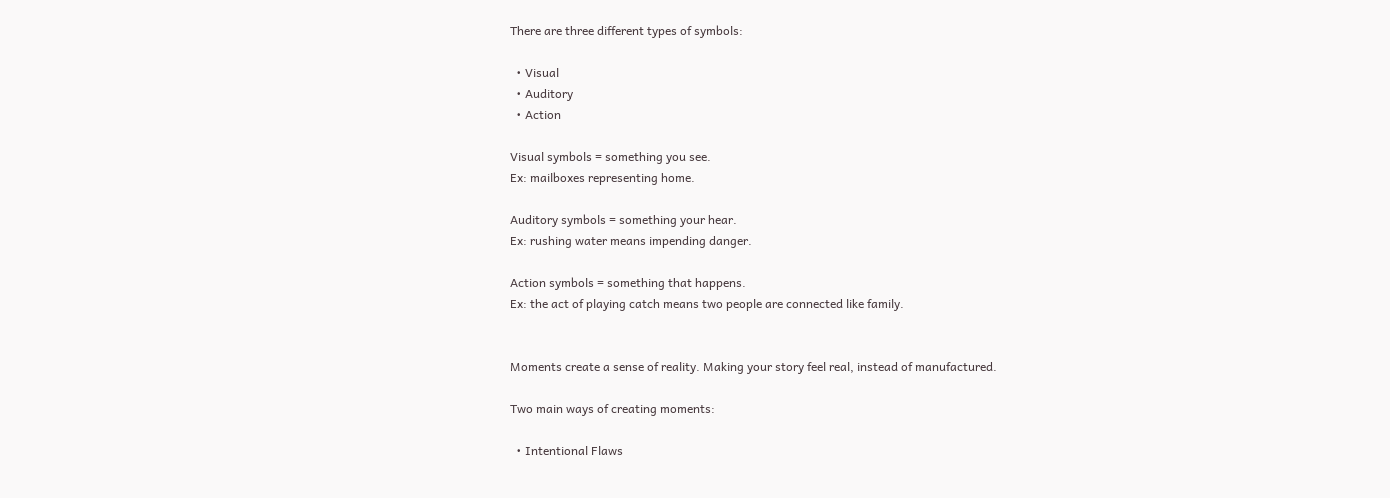There are three different types of symbols:

  • Visual
  • Auditory
  • Action

Visual symbols = something you see.
Ex: mailboxes representing home.

Auditory symbols = something your hear.
Ex: rushing water means impending danger.

Action symbols = something that happens.
Ex: the act of playing catch means two people are connected like family.


Moments create a sense of reality. Making your story feel real, instead of manufactured.

Two main ways of creating moments:

  • Intentional Flaws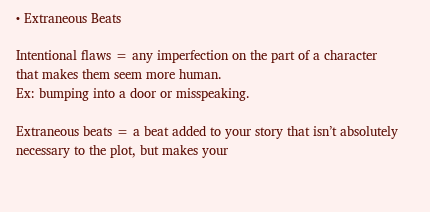• Extraneous Beats

Intentional flaws = any imperfection on the part of a character that makes them seem more human.
Ex: bumping into a door or misspeaking.

Extraneous beats = a beat added to your story that isn’t absolutely necessary to the plot, but makes your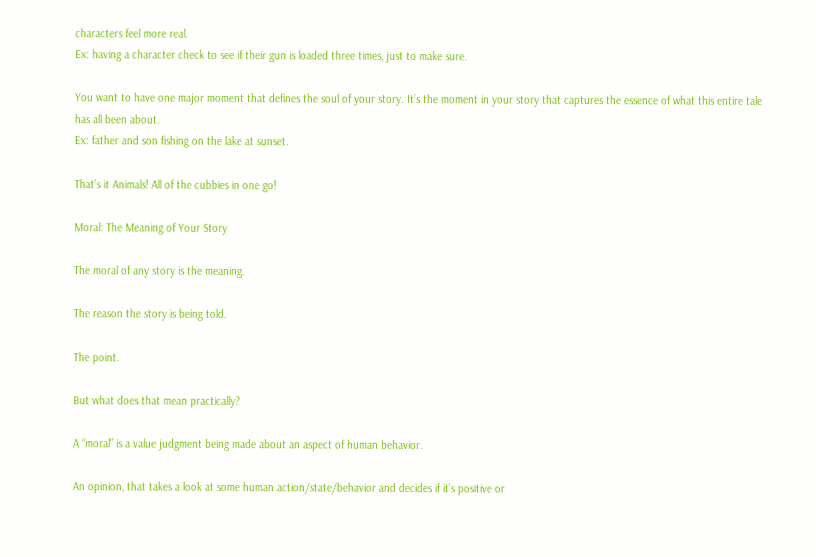characters feel more real.
Ex: having a character check to see if their gun is loaded three times, just to make sure.

You want to have one major moment that defines the soul of your story. It’s the moment in your story that captures the essence of what this entire tale has all been about.
Ex: father and son fishing on the lake at sunset.

That’s it Animals! All of the cubbies in one go!

Moral: The Meaning of Your Story

The moral of any story is the meaning.

The reason the story is being told.

The point.

But what does that mean practically?

A “moral” is a value judgment being made about an aspect of human behavior.

An opinion, that takes a look at some human action/state/behavior and decides if it’s positive or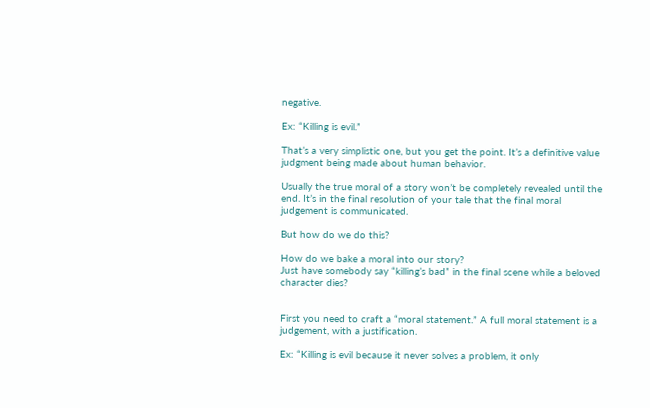negative.

Ex: “Killing is evil.”

That’s a very simplistic one, but you get the point. It’s a definitive value judgment being made about human behavior.

Usually the true moral of a story won’t be completely revealed until the end. It’s in the final resolution of your tale that the final moral judgement is communicated.

But how do we do this?

How do we bake a moral into our story?
Just have somebody say “killing’s bad” in the final scene while a beloved character dies?


First you need to craft a “moral statement.” A full moral statement is a judgement, with a justification.

Ex: “Killing is evil because it never solves a problem, it only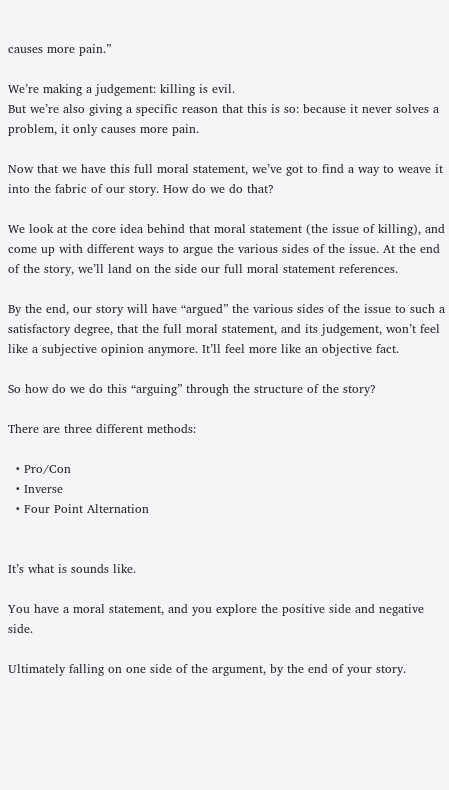causes more pain.”

We’re making a judgement: killing is evil.
But we’re also giving a specific reason that this is so: because it never solves a problem, it only causes more pain.

Now that we have this full moral statement, we’ve got to find a way to weave it into the fabric of our story. How do we do that?

We look at the core idea behind that moral statement (the issue of killing), and come up with different ways to argue the various sides of the issue. At the end of the story, we’ll land on the side our full moral statement references.

By the end, our story will have “argued” the various sides of the issue to such a satisfactory degree, that the full moral statement, and its judgement, won’t feel like a subjective opinion anymore. It’ll feel more like an objective fact.

So how do we do this “arguing” through the structure of the story?

There are three different methods:

  • Pro/Con
  • Inverse
  • Four Point Alternation


It’s what is sounds like.

You have a moral statement, and you explore the positive side and negative side.

Ultimately falling on one side of the argument, by the end of your story.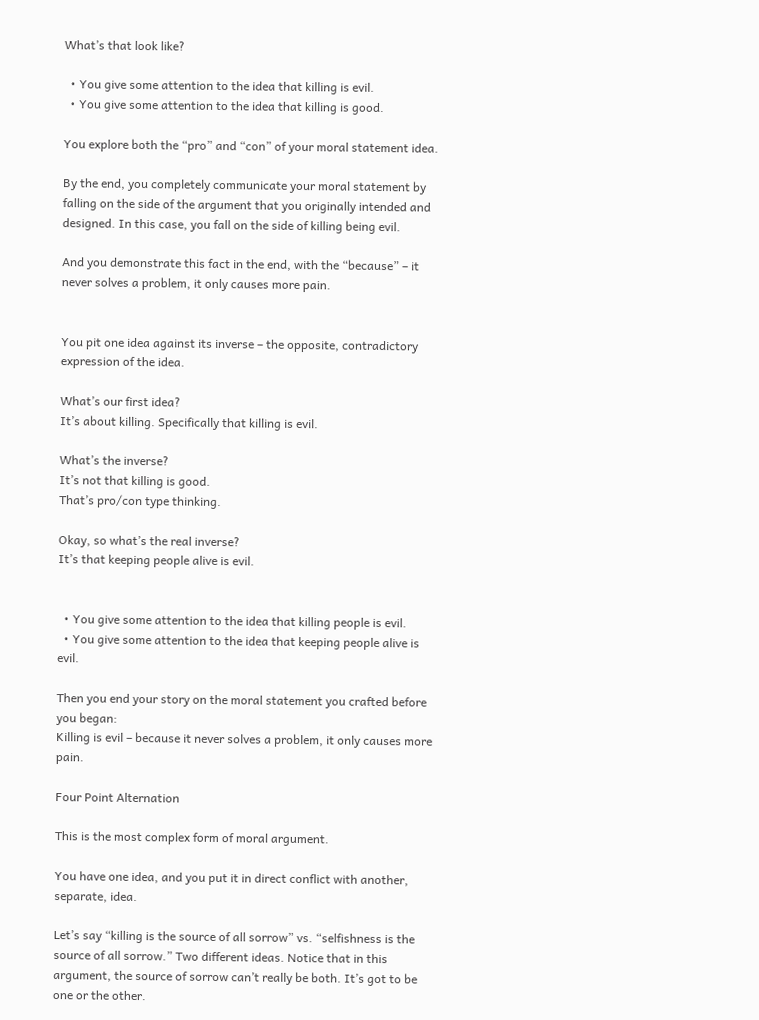What’s that look like?

  • You give some attention to the idea that killing is evil.
  • You give some attention to the idea that killing is good.

You explore both the “pro” and “con” of your moral statement idea.

By the end, you completely communicate your moral statement by falling on the side of the argument that you originally intended and designed. In this case, you fall on the side of killing being evil.

And you demonstrate this fact in the end, with the “because” – it never solves a problem, it only causes more pain.


You pit one idea against its inverse – the opposite, contradictory expression of the idea.

What’s our first idea?
It’s about killing. Specifically that killing is evil.

What’s the inverse?
It’s not that killing is good.
That’s pro/con type thinking.

Okay, so what’s the real inverse?
It’s that keeping people alive is evil.


  • You give some attention to the idea that killing people is evil.
  • You give some attention to the idea that keeping people alive is evil.

Then you end your story on the moral statement you crafted before you began:
Killing is evil – because it never solves a problem, it only causes more pain.

Four Point Alternation

This is the most complex form of moral argument.

You have one idea, and you put it in direct conflict with another, separate, idea.

Let’s say “killing is the source of all sorrow” vs. “selfishness is the source of all sorrow.” Two different ideas. Notice that in this argument, the source of sorrow can’t really be both. It’s got to be one or the other.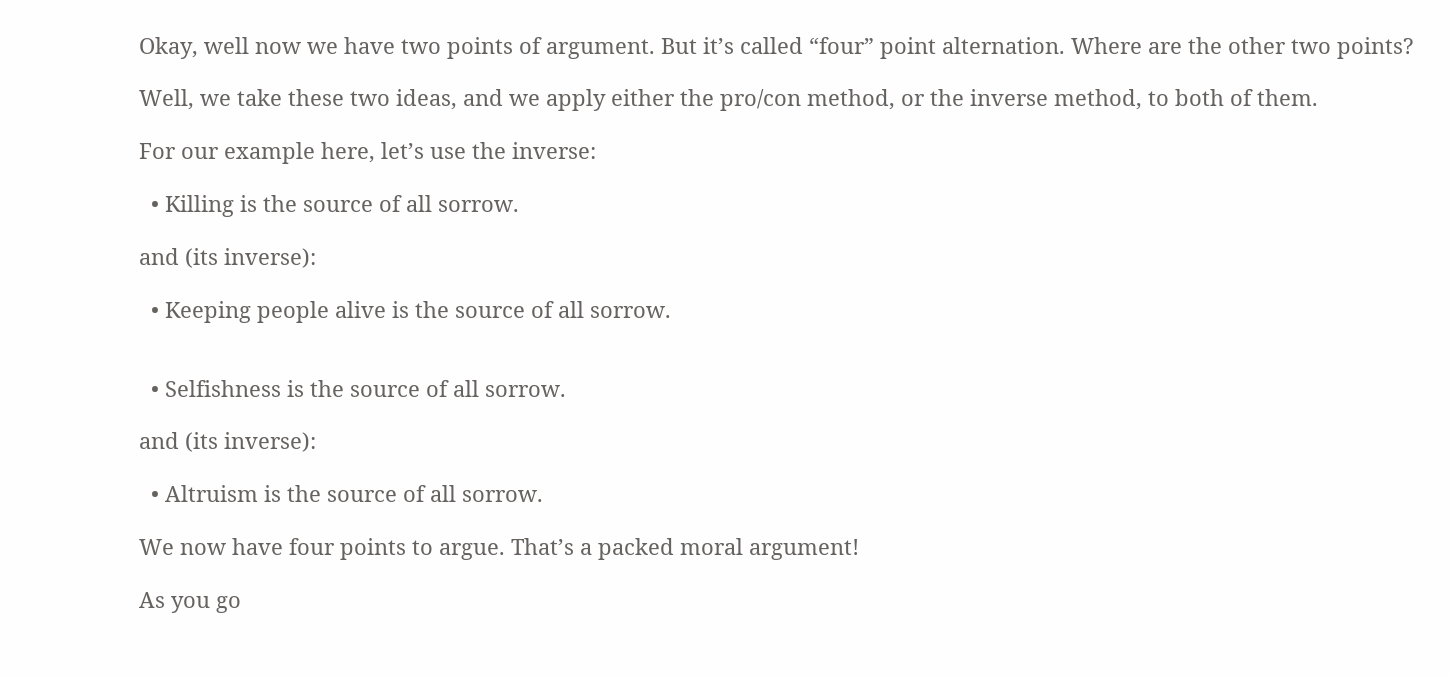Okay, well now we have two points of argument. But it’s called “four” point alternation. Where are the other two points?

Well, we take these two ideas, and we apply either the pro/con method, or the inverse method, to both of them.

For our example here, let’s use the inverse:

  • Killing is the source of all sorrow.

and (its inverse):

  • Keeping people alive is the source of all sorrow.


  • Selfishness is the source of all sorrow.

and (its inverse):

  • Altruism is the source of all sorrow.

We now have four points to argue. That’s a packed moral argument!

As you go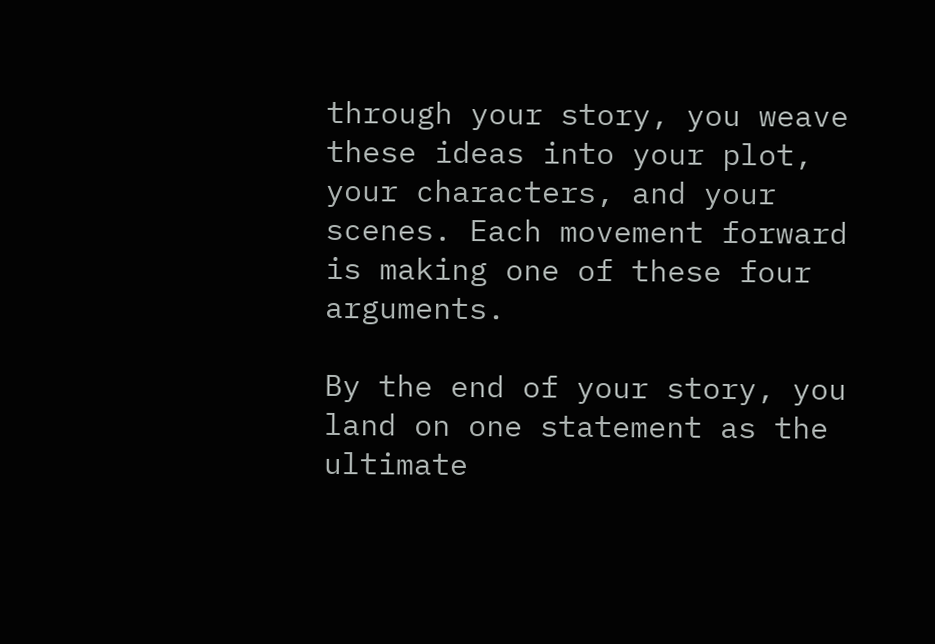through your story, you weave these ideas into your plot, your characters, and your scenes. Each movement forward is making one of these four arguments.

By the end of your story, you land on one statement as the ultimate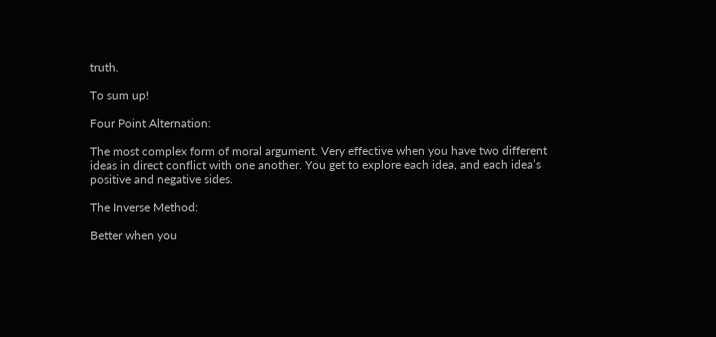truth.

To sum up!

Four Point Alternation:

The most complex form of moral argument. Very effective when you have two different ideas in direct conflict with one another. You get to explore each idea, and each idea’s positive and negative sides.

The Inverse Method:

Better when you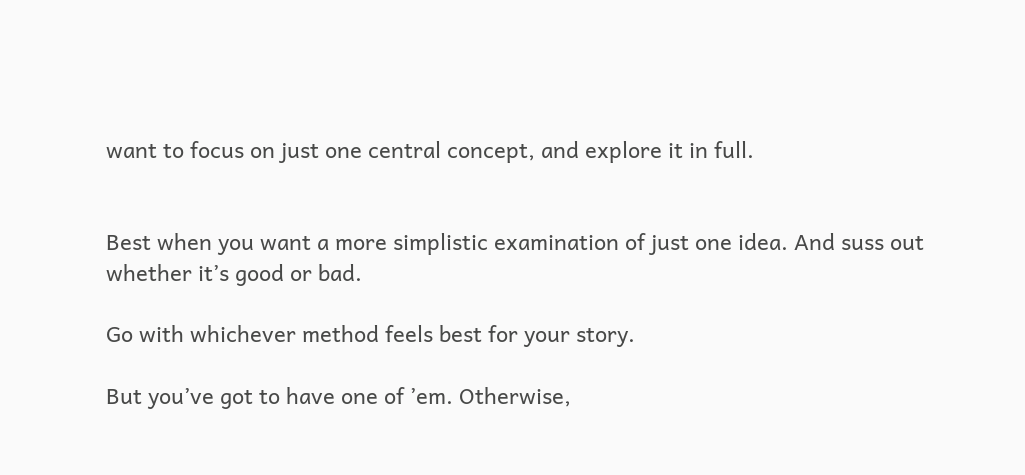want to focus on just one central concept, and explore it in full.


Best when you want a more simplistic examination of just one idea. And suss out whether it’s good or bad.

Go with whichever method feels best for your story.

But you’ve got to have one of ’em. Otherwise,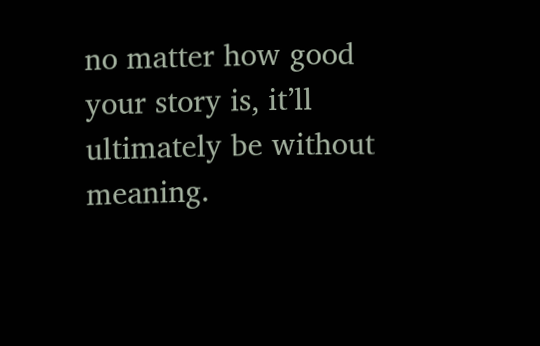no matter how good your story is, it’ll ultimately be without meaning.